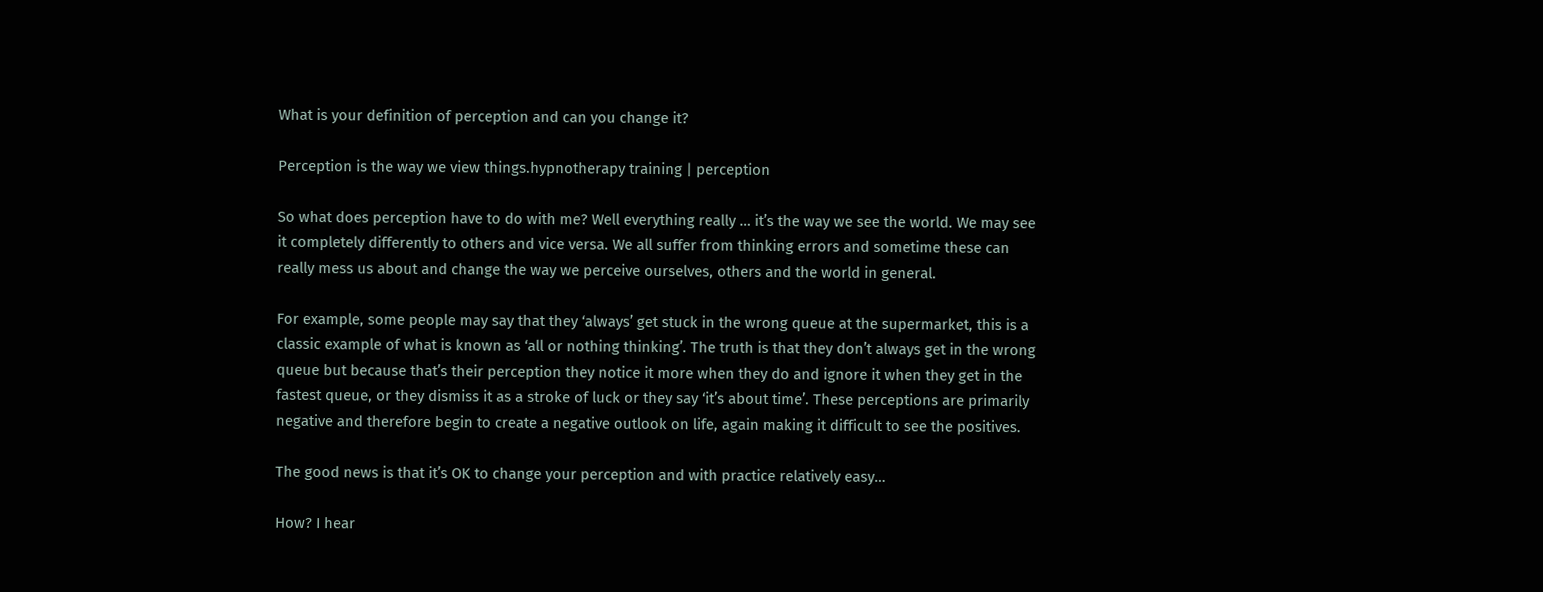What is your definition of perception and can you change it?

Perception is the way we view things.hypnotherapy training | perception

So what does perception have to do with me? Well everything really … it’s the way we see the world. We may see it completely differently to others and vice versa. We all suffer from thinking errors and sometime these can really mess us about and change the way we perceive ourselves, others and the world in general.

For example, some people may say that they ‘always’ get stuck in the wrong queue at the supermarket, this is a classic example of what is known as ‘all or nothing thinking’. The truth is that they don’t always get in the wrong queue but because that’s their perception they notice it more when they do and ignore it when they get in the fastest queue, or they dismiss it as a stroke of luck or they say ‘it’s about time’. These perceptions are primarily negative and therefore begin to create a negative outlook on life, again making it difficult to see the positives.

The good news is that it’s OK to change your perception and with practice relatively easy…

How? I hear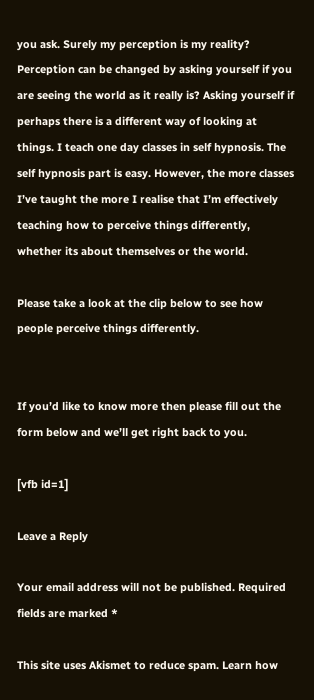you ask. Surely my perception is my reality?
Perception can be changed by asking yourself if you are seeing the world as it really is? Asking yourself if perhaps there is a different way of looking at things. I teach one day classes in self hypnosis. The self hypnosis part is easy. However, the more classes I’ve taught the more I realise that I’m effectively teaching how to perceive things differently, whether its about themselves or the world.

Please take a look at the clip below to see how people perceive things differently.


If you’d like to know more then please fill out the form below and we’ll get right back to you.

[vfb id=1]

Leave a Reply

Your email address will not be published. Required fields are marked *

This site uses Akismet to reduce spam. Learn how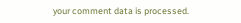your comment data is processed.